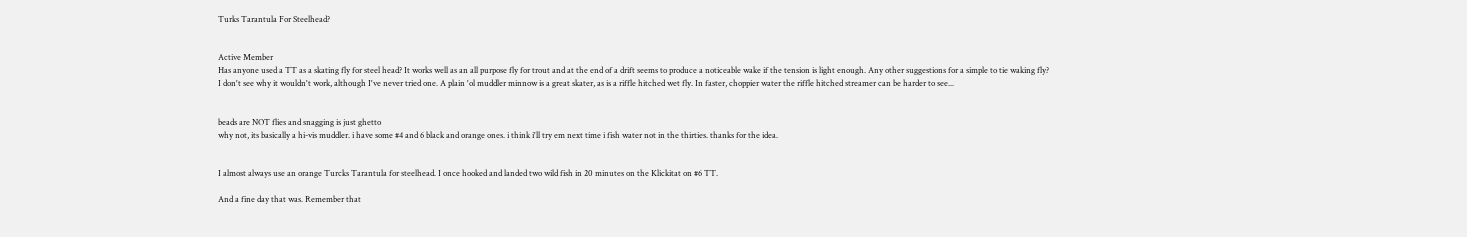Turks Tarantula For Steelhead?


Active Member
Has anyone used a TT as a skating fly for steel head? It works well as an all purpose fly for trout and at the end of a drift seems to produce a noticeable wake if the tension is light enough. Any other suggestions for a simple to tie waking fly?
I don't see why it wouldn't work, although I've never tried one. A plain 'ol muddler minnow is a great skater, as is a riffle hitched wet fly. In faster, choppier water the riffle hitched streamer can be harder to see...


beads are NOT flies and snagging is just ghetto
why not, its basically a hi-vis muddler. i have some #4 and 6 black and orange ones. i think i'll try em next time i fish water not in the thirties. thanks for the idea.


I almost always use an orange Turcks Tarantula for steelhead. I once hooked and landed two wild fish in 20 minutes on the Klickitat on #6 TT.

And a fine day that was. Remember that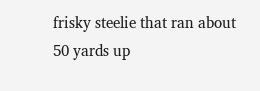frisky steelie that ran about 50 yards up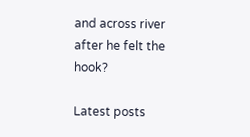and across river after he felt the hook?

Latest posts